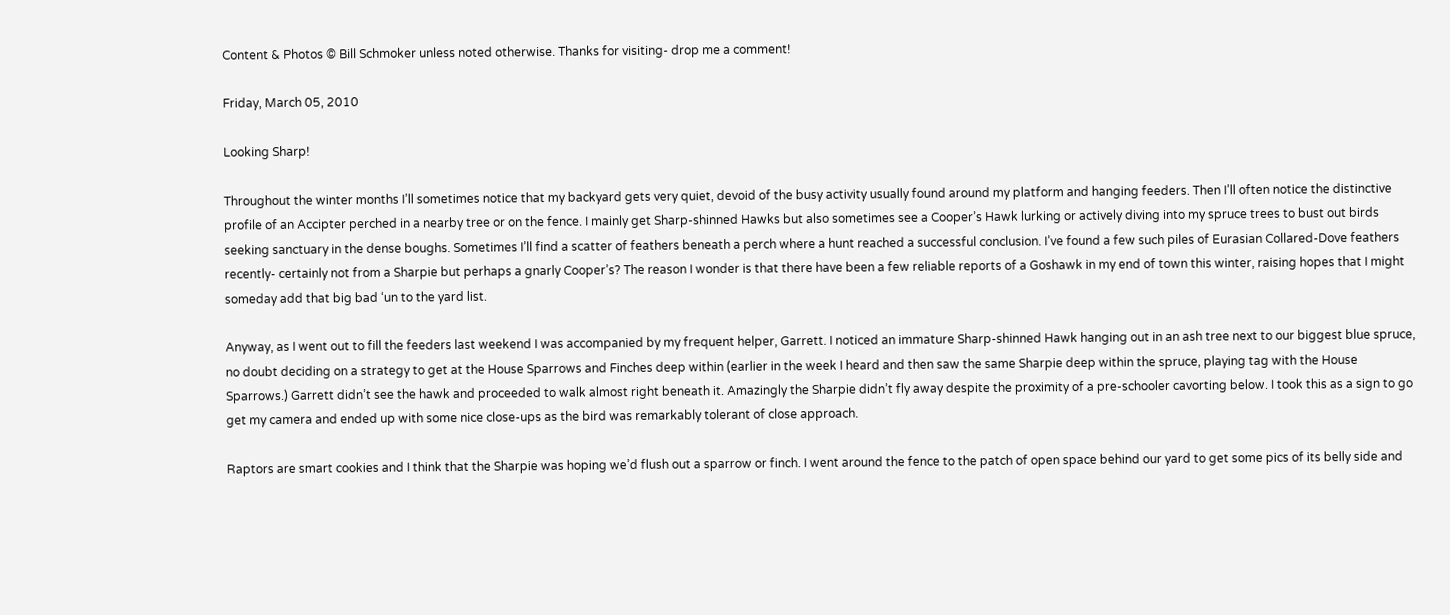Content & Photos © Bill Schmoker unless noted otherwise. Thanks for visiting- drop me a comment!

Friday, March 05, 2010

Looking Sharp!

Throughout the winter months I’ll sometimes notice that my backyard gets very quiet, devoid of the busy activity usually found around my platform and hanging feeders. Then I’ll often notice the distinctive profile of an Accipter perched in a nearby tree or on the fence. I mainly get Sharp-shinned Hawks but also sometimes see a Cooper’s Hawk lurking or actively diving into my spruce trees to bust out birds seeking sanctuary in the dense boughs. Sometimes I’ll find a scatter of feathers beneath a perch where a hunt reached a successful conclusion. I’ve found a few such piles of Eurasian Collared-Dove feathers recently- certainly not from a Sharpie but perhaps a gnarly Cooper’s? The reason I wonder is that there have been a few reliable reports of a Goshawk in my end of town this winter, raising hopes that I might someday add that big bad ‘un to the yard list.

Anyway, as I went out to fill the feeders last weekend I was accompanied by my frequent helper, Garrett. I noticed an immature Sharp-shinned Hawk hanging out in an ash tree next to our biggest blue spruce, no doubt deciding on a strategy to get at the House Sparrows and Finches deep within (earlier in the week I heard and then saw the same Sharpie deep within the spruce, playing tag with the House Sparrows.) Garrett didn’t see the hawk and proceeded to walk almost right beneath it. Amazingly the Sharpie didn’t fly away despite the proximity of a pre-schooler cavorting below. I took this as a sign to go get my camera and ended up with some nice close-ups as the bird was remarkably tolerant of close approach.

Raptors are smart cookies and I think that the Sharpie was hoping we’d flush out a sparrow or finch. I went around the fence to the patch of open space behind our yard to get some pics of its belly side and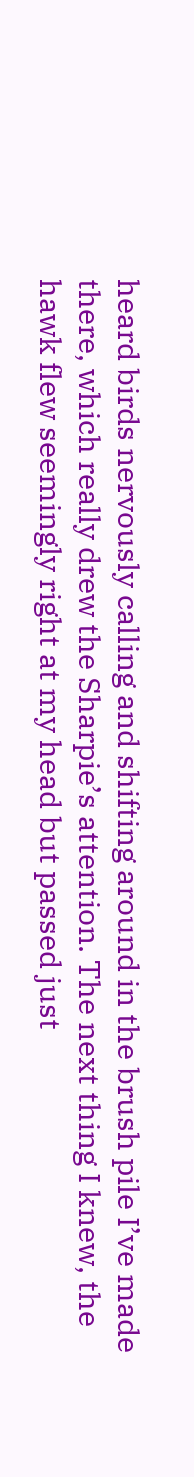heard birds nervously calling and shifting around in the brush pile I’ve made there, which really drew the Sharpie’s attention. The next thing I knew, the hawk flew seemingly right at my head but passed just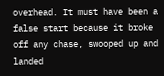overhead. It must have been a false start because it broke off any chase, swooped up and landed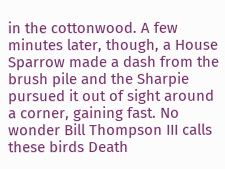in the cottonwood. A few minutes later, though, a House Sparrow made a dash from the brush pile and the Sharpie pursued it out of sight around a corner, gaining fast. No wonder Bill Thompson III calls these birds Death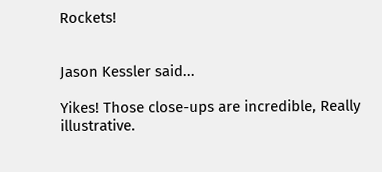Rockets!


Jason Kessler said...

Yikes! Those close-ups are incredible, Really illustrative.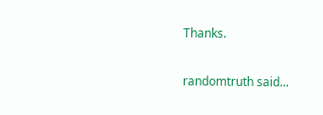Thanks.

randomtruth said...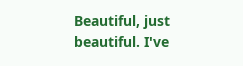Beautiful, just beautiful. I've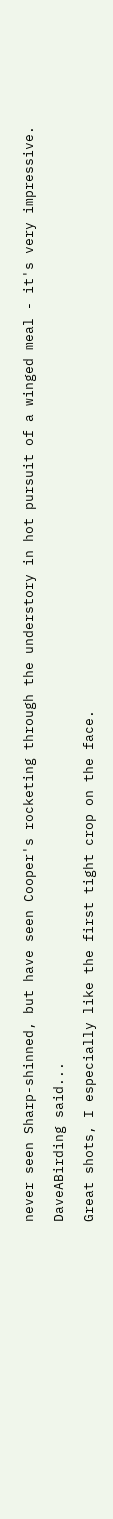never seen Sharp-shinned, but have seen Cooper's rocketing through the understory in hot pursuit of a winged meal - it's very impressive.

DaveABirding said...

Great shots, I especially like the first tight crop on the face.